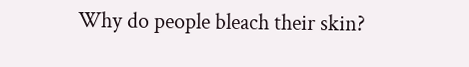Why do people bleach their skin?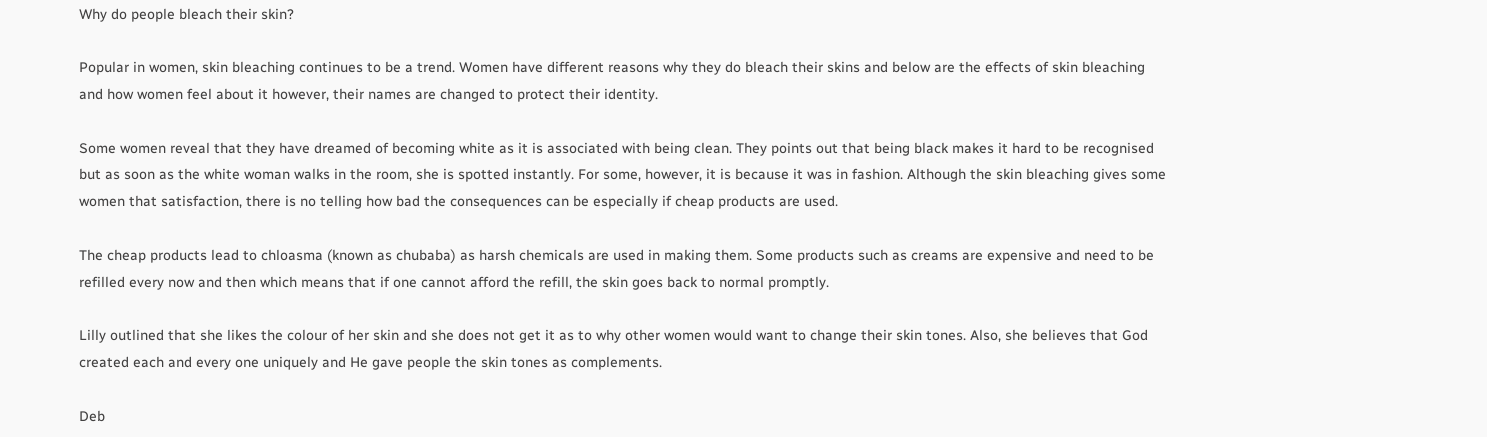Why do people bleach their skin?

Popular in women, skin bleaching continues to be a trend. Women have different reasons why they do bleach their skins and below are the effects of skin bleaching and how women feel about it however, their names are changed to protect their identity.

Some women reveal that they have dreamed of becoming white as it is associated with being clean. They points out that being black makes it hard to be recognised but as soon as the white woman walks in the room, she is spotted instantly. For some, however, it is because it was in fashion. Although the skin bleaching gives some women that satisfaction, there is no telling how bad the consequences can be especially if cheap products are used.

The cheap products lead to chloasma (known as chubaba) as harsh chemicals are used in making them. Some products such as creams are expensive and need to be refilled every now and then which means that if one cannot afford the refill, the skin goes back to normal promptly.

Lilly outlined that she likes the colour of her skin and she does not get it as to why other women would want to change their skin tones. Also, she believes that God created each and every one uniquely and He gave people the skin tones as complements.

Deb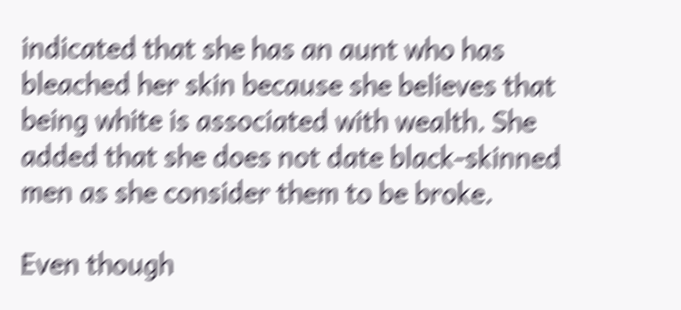indicated that she has an aunt who has bleached her skin because she believes that being white is associated with wealth. She added that she does not date black-skinned men as she consider them to be broke.

Even though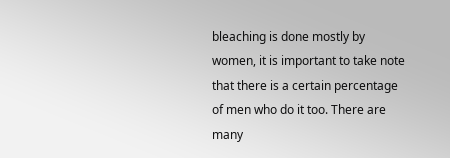bleaching is done mostly by women, it is important to take note that there is a certain percentage of men who do it too. There are many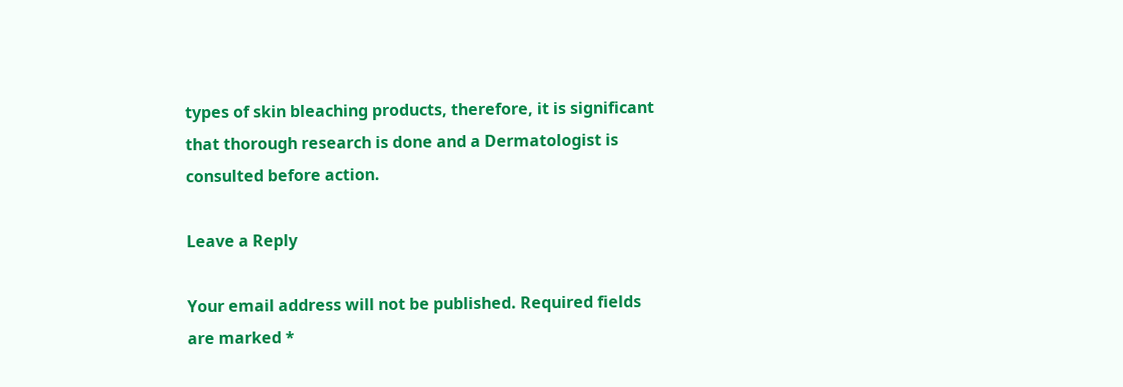types of skin bleaching products, therefore, it is significant that thorough research is done and a Dermatologist is consulted before action.

Leave a Reply

Your email address will not be published. Required fields are marked *